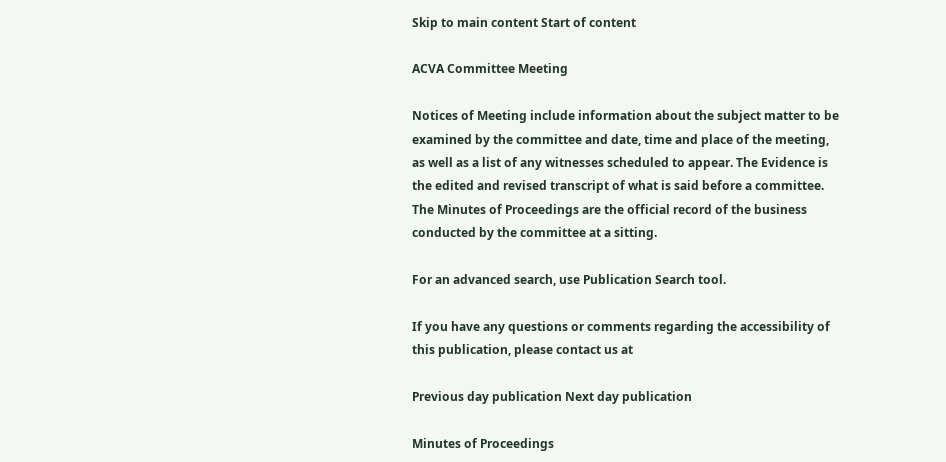Skip to main content Start of content

ACVA Committee Meeting

Notices of Meeting include information about the subject matter to be examined by the committee and date, time and place of the meeting, as well as a list of any witnesses scheduled to appear. The Evidence is the edited and revised transcript of what is said before a committee. The Minutes of Proceedings are the official record of the business conducted by the committee at a sitting.

For an advanced search, use Publication Search tool.

If you have any questions or comments regarding the accessibility of this publication, please contact us at

Previous day publication Next day publication

Minutes of Proceedings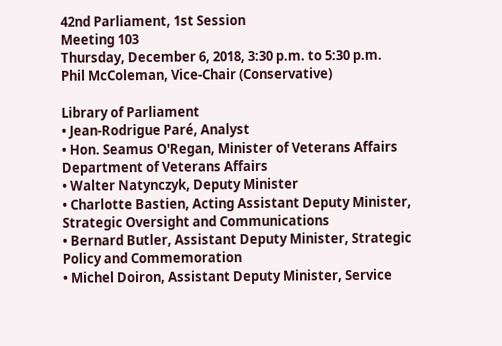42nd Parliament, 1st Session
Meeting 103
Thursday, December 6, 2018, 3:30 p.m. to 5:30 p.m.
Phil McColeman, Vice-Chair (Conservative)

Library of Parliament
• Jean-Rodrigue Paré, Analyst
• Hon. Seamus O'Regan, Minister of Veterans Affairs
Department of Veterans Affairs
• Walter Natynczyk, Deputy Minister
• Charlotte Bastien, Acting Assistant Deputy Minister, Strategic Oversight and Communications
• Bernard Butler, Assistant Deputy Minister, Strategic Policy and Commemoration
• Michel Doiron, Assistant Deputy Minister, Service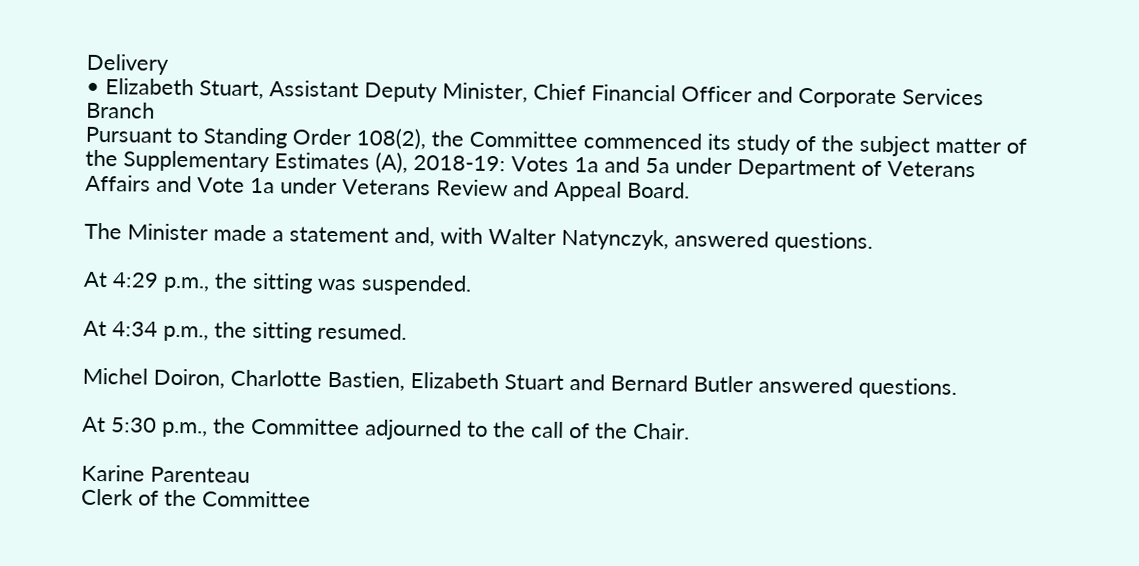Delivery
• Elizabeth Stuart, Assistant Deputy Minister, Chief Financial Officer and Corporate Services Branch
Pursuant to Standing Order 108(2), the Committee commenced its study of the subject matter of the Supplementary Estimates (A), 2018-19: Votes 1a and 5a under Department of Veterans Affairs and Vote 1a under Veterans Review and Appeal Board.

The Minister made a statement and, with Walter Natynczyk, answered questions.

At 4:29 p.m., the sitting was suspended.

At 4:34 p.m., the sitting resumed.

Michel Doiron, Charlotte Bastien, Elizabeth Stuart and Bernard Butler answered questions.

At 5:30 p.m., the Committee adjourned to the call of the Chair.

Karine Parenteau
Clerk of the Committee